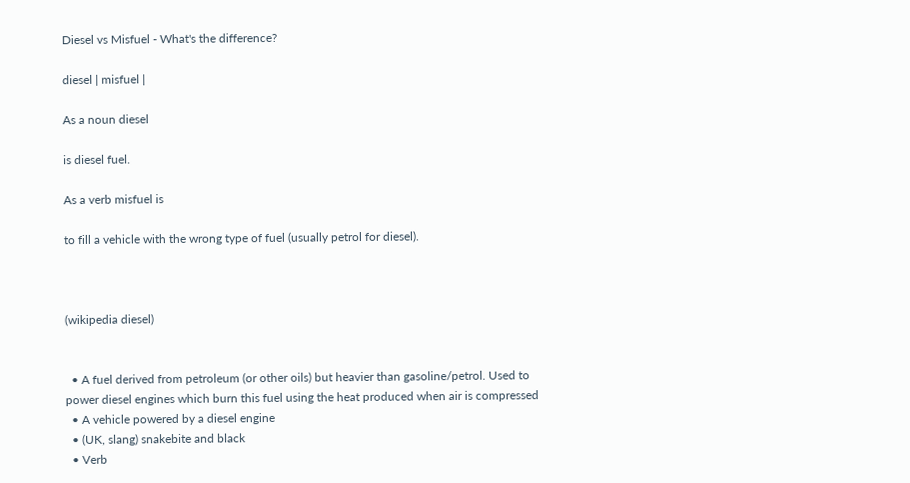Diesel vs Misfuel - What's the difference?

diesel | misfuel |

As a noun diesel

is diesel fuel.

As a verb misfuel is

to fill a vehicle with the wrong type of fuel (usually petrol for diesel).



(wikipedia diesel)


  • A fuel derived from petroleum (or other oils) but heavier than gasoline/petrol. Used to power diesel engines which burn this fuel using the heat produced when air is compressed
  • A vehicle powered by a diesel engine
  • (UK, slang) snakebite and black
  • Verb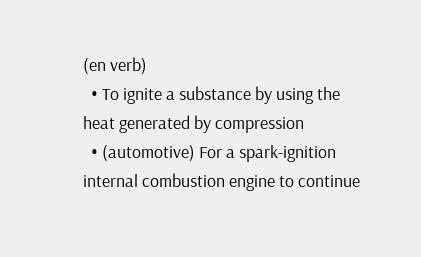(en verb)
  • To ignite a substance by using the heat generated by compression
  • (automotive) For a spark-ignition internal combustion engine to continue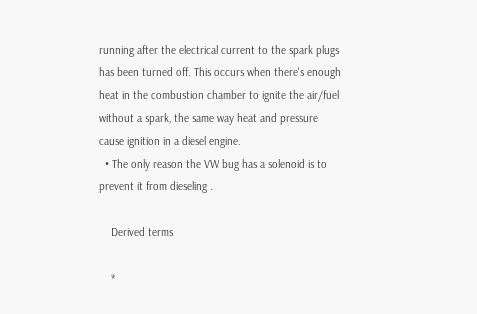running after the electrical current to the spark plugs has been turned off. This occurs when there's enough heat in the combustion chamber to ignite the air/fuel without a spark, the same way heat and pressure cause ignition in a diesel engine.
  • The only reason the VW bug has a solenoid is to prevent it from dieseling .

    Derived terms

    *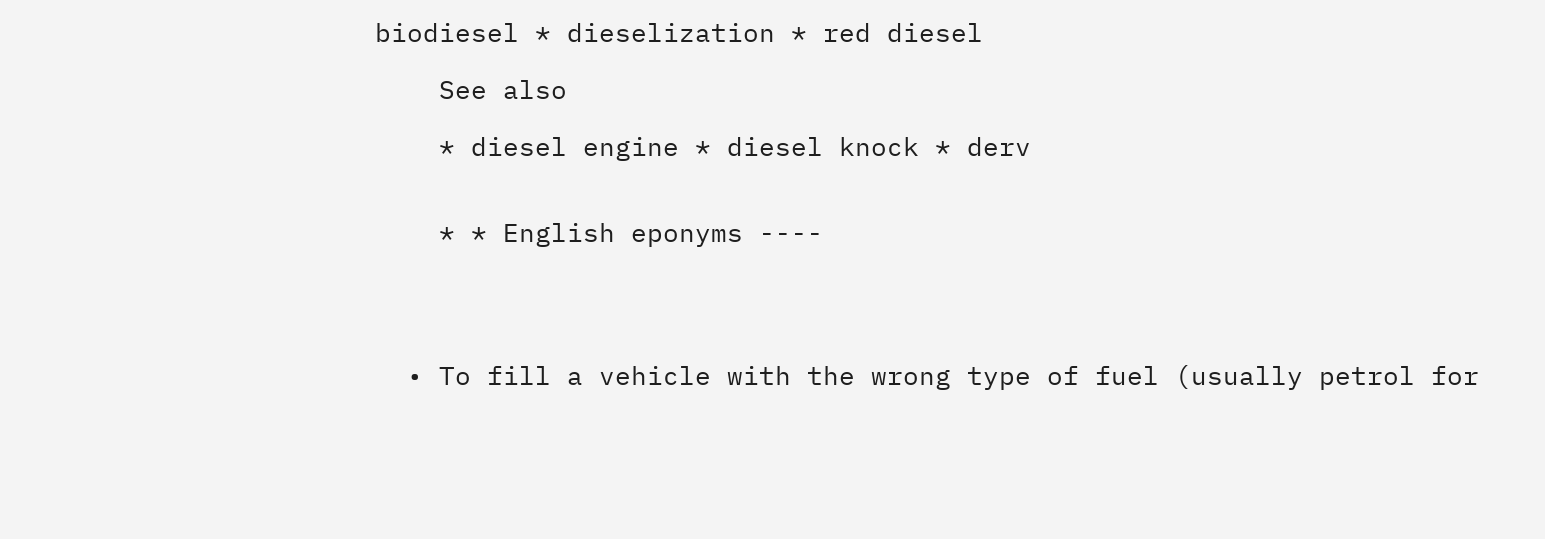biodiesel * dieselization * red diesel

    See also

    * diesel engine * diesel knock * derv


    * * English eponyms ----




  • To fill a vehicle with the wrong type of fuel (usually petrol for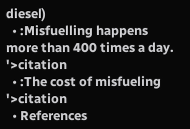diesel)
  • :Misfuelling happens more than 400 times a day. '>citation
  • :The cost of misfueling '>citation
  • References